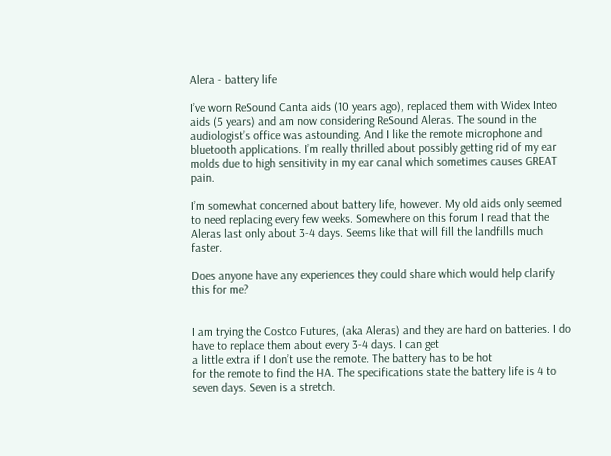Alera - battery life

I’ve worn ReSound Canta aids (10 years ago), replaced them with Widex Inteo aids (5 years) and am now considering ReSound Aleras. The sound in the audiologist’s office was astounding. And I like the remote microphone and bluetooth applications. I’m really thrilled about possibly getting rid of my ear molds due to high sensitivity in my ear canal which sometimes causes GREAT pain.

I’m somewhat concerned about battery life, however. My old aids only seemed to need replacing every few weeks. Somewhere on this forum I read that the Aleras last only about 3-4 days. Seems like that will fill the landfills much faster.

Does anyone have any experiences they could share which would help clarify this for me?


I am trying the Costco Futures, (aka Aleras) and they are hard on batteries. I do have to replace them about every 3-4 days. I can get
a little extra if I don’t use the remote. The battery has to be hot
for the remote to find the HA. The specifications state the battery life is 4 to seven days. Seven is a stretch.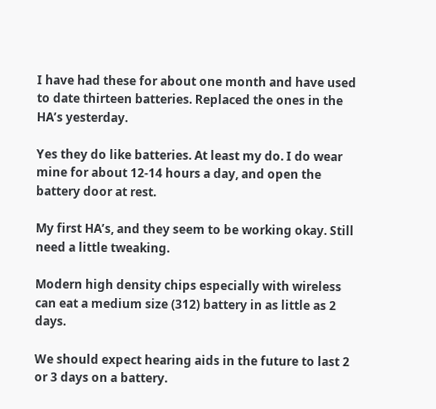I have had these for about one month and have used to date thirteen batteries. Replaced the ones in the HA’s yesterday.

Yes they do like batteries. At least my do. I do wear mine for about 12-14 hours a day, and open the battery door at rest.

My first HA’s, and they seem to be working okay. Still need a little tweaking.

Modern high density chips especially with wireless can eat a medium size (312) battery in as little as 2 days.

We should expect hearing aids in the future to last 2 or 3 days on a battery.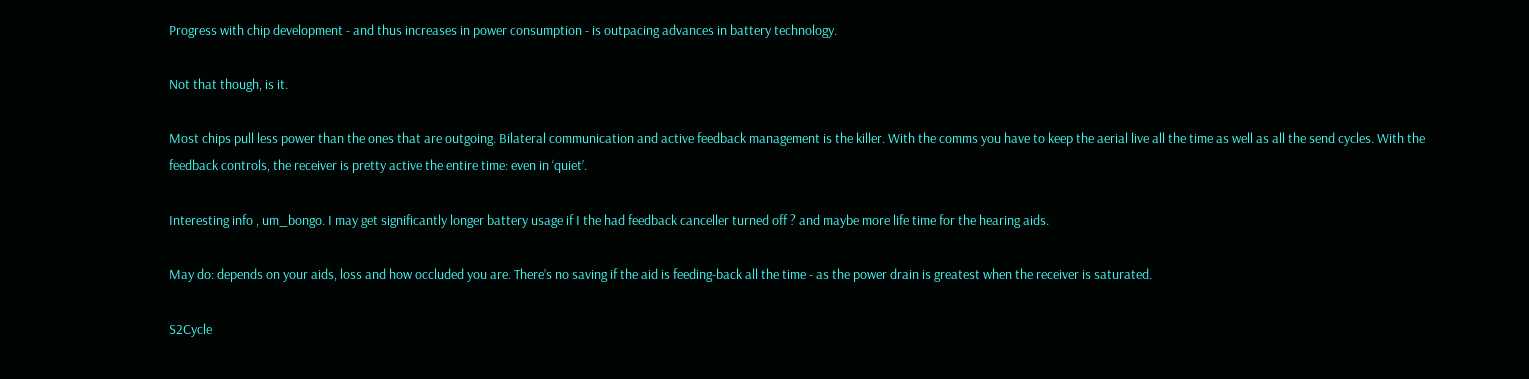Progress with chip development - and thus increases in power consumption - is outpacing advances in battery technology.

Not that though, is it.

Most chips pull less power than the ones that are outgoing. Bilateral communication and active feedback management is the killer. With the comms you have to keep the aerial live all the time as well as all the send cycles. With the feedback controls, the receiver is pretty active the entire time: even in ‘quiet’.

Interesting info , um_bongo. I may get significantly longer battery usage if I the had feedback canceller turned off ? and maybe more life time for the hearing aids.

May do: depends on your aids, loss and how occluded you are. There’s no saving if the aid is feeding-back all the time - as the power drain is greatest when the receiver is saturated.

S2Cycle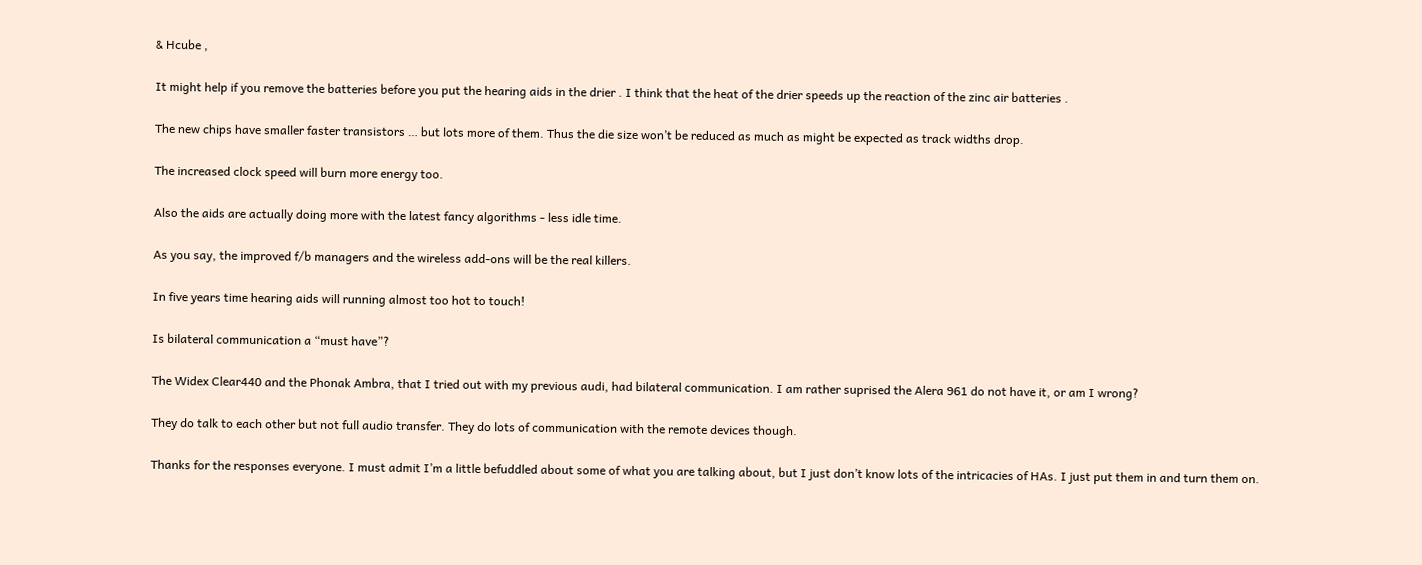& Hcube ,

It might help if you remove the batteries before you put the hearing aids in the drier . I think that the heat of the drier speeds up the reaction of the zinc air batteries .

The new chips have smaller faster transistors … but lots more of them. Thus the die size won’t be reduced as much as might be expected as track widths drop.

The increased clock speed will burn more energy too.

Also the aids are actually doing more with the latest fancy algorithms - less idle time.

As you say, the improved f/b managers and the wireless add-ons will be the real killers.

In five years time hearing aids will running almost too hot to touch!

Is bilateral communication a “must have”?

The Widex Clear440 and the Phonak Ambra, that I tried out with my previous audi, had bilateral communication. I am rather suprised the Alera 961 do not have it, or am I wrong?

They do talk to each other but not full audio transfer. They do lots of communication with the remote devices though.

Thanks for the responses everyone. I must admit I’m a little befuddled about some of what you are talking about, but I just don’t know lots of the intricacies of HAs. I just put them in and turn them on.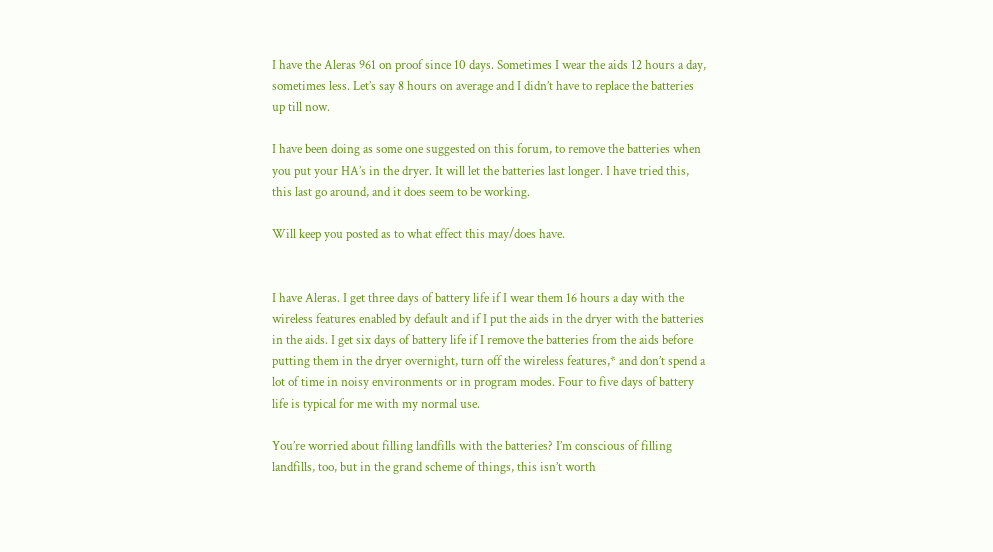I have the Aleras 961 on proof since 10 days. Sometimes I wear the aids 12 hours a day, sometimes less. Let’s say 8 hours on average and I didn’t have to replace the batteries up till now.

I have been doing as some one suggested on this forum, to remove the batteries when you put your HA’s in the dryer. It will let the batteries last longer. I have tried this, this last go around, and it does seem to be working.

Will keep you posted as to what effect this may/does have.


I have Aleras. I get three days of battery life if I wear them 16 hours a day with the wireless features enabled by default and if I put the aids in the dryer with the batteries in the aids. I get six days of battery life if I remove the batteries from the aids before putting them in the dryer overnight, turn off the wireless features,* and don’t spend a lot of time in noisy environments or in program modes. Four to five days of battery life is typical for me with my normal use.

You’re worried about filling landfills with the batteries? I’m conscious of filling landfills, too, but in the grand scheme of things, this isn’t worth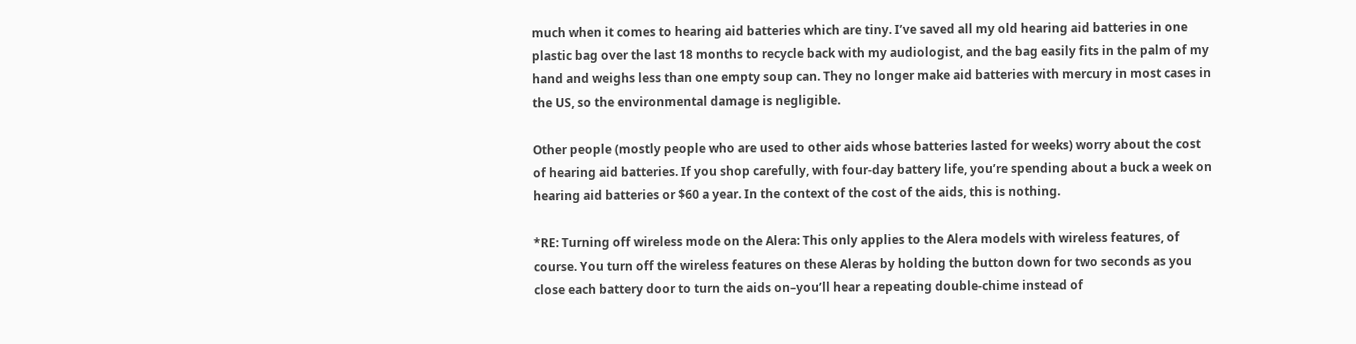much when it comes to hearing aid batteries which are tiny. I’ve saved all my old hearing aid batteries in one plastic bag over the last 18 months to recycle back with my audiologist, and the bag easily fits in the palm of my hand and weighs less than one empty soup can. They no longer make aid batteries with mercury in most cases in the US, so the environmental damage is negligible.

Other people (mostly people who are used to other aids whose batteries lasted for weeks) worry about the cost of hearing aid batteries. If you shop carefully, with four-day battery life, you’re spending about a buck a week on hearing aid batteries or $60 a year. In the context of the cost of the aids, this is nothing.

*RE: Turning off wireless mode on the Alera: This only applies to the Alera models with wireless features, of course. You turn off the wireless features on these Aleras by holding the button down for two seconds as you close each battery door to turn the aids on–you’ll hear a repeating double-chime instead of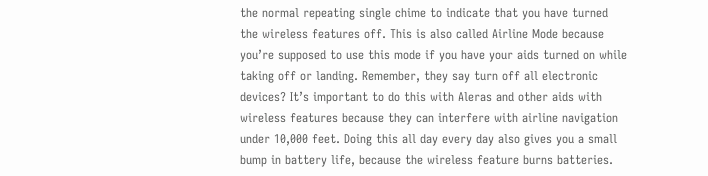the normal repeating single chime to indicate that you have turned the wireless features off. This is also called Airline Mode because you’re supposed to use this mode if you have your aids turned on while taking off or landing. Remember, they say turn off all electronic devices? It’s important to do this with Aleras and other aids with wireless features because they can interfere with airline navigation under 10,000 feet. Doing this all day every day also gives you a small bump in battery life, because the wireless feature burns batteries.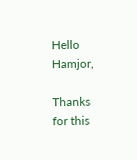Hello Hamjor,

Thanks for this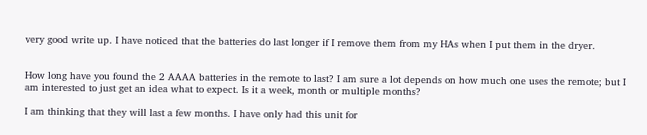very good write up. I have noticed that the batteries do last longer if I remove them from my HAs when I put them in the dryer.


How long have you found the 2 AAAA batteries in the remote to last? I am sure a lot depends on how much one uses the remote; but I am interested to just get an idea what to expect. Is it a week, month or multiple months?

I am thinking that they will last a few months. I have only had this unit for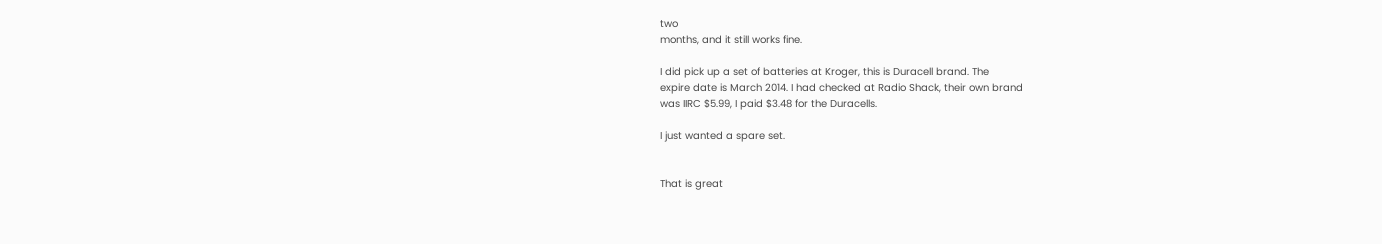two
months, and it still works fine.

I did pick up a set of batteries at Kroger, this is Duracell brand. The
expire date is March 2014. I had checked at Radio Shack, their own brand
was IIRC $5.99, I paid $3.48 for the Duracells.

I just wanted a spare set.


That is great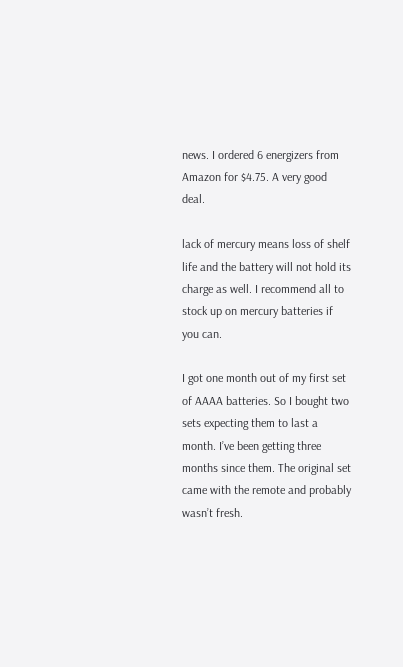news. I ordered 6 energizers from Amazon for $4.75. A very good deal.

lack of mercury means loss of shelf life and the battery will not hold its charge as well. I recommend all to stock up on mercury batteries if you can.

I got one month out of my first set of AAAA batteries. So I bought two sets expecting them to last a month. I’ve been getting three months since them. The original set came with the remote and probably wasn’t fresh.